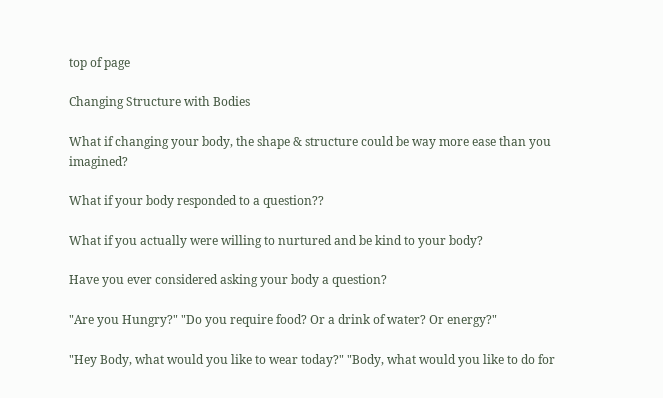top of page

Changing Structure with Bodies

What if changing your body, the shape & structure could be way more ease than you imagined?

What if your body responded to a question??

What if you actually were willing to nurtured and be kind to your body?

Have you ever considered asking your body a question?

"Are you Hungry?" "Do you require food? Or a drink of water? Or energy?"

"Hey Body, what would you like to wear today?" "Body, what would you like to do for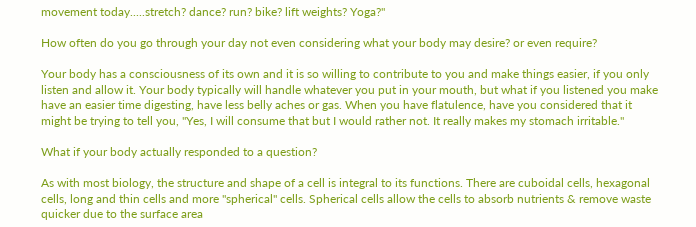movement today.....stretch? dance? run? bike? lift weights? Yoga?"

How often do you go through your day not even considering what your body may desire? or even require?

Your body has a consciousness of its own and it is so willing to contribute to you and make things easier, if you only listen and allow it. Your body typically will handle whatever you put in your mouth, but what if you listened you make have an easier time digesting, have less belly aches or gas. When you have flatulence, have you considered that it might be trying to tell you, "Yes, I will consume that but I would rather not. It really makes my stomach irritable."

What if your body actually responded to a question?

As with most biology, the structure and shape of a cell is integral to its functions. There are cuboidal cells, hexagonal cells, long and thin cells and more "spherical" cells. Spherical cells allow the cells to absorb nutrients & remove waste quicker due to the surface area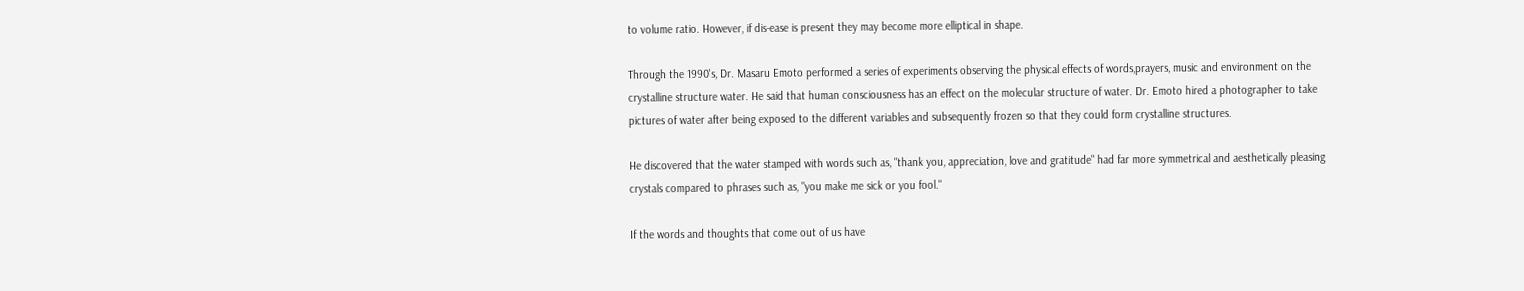to volume ratio. However, if dis-ease is present they may become more elliptical in shape.

Through the 1990's, Dr. Masaru Emoto performed a series of experiments observing the physical effects of words,prayers, music and environment on the crystalline structure water. He said that human consciousness has an effect on the molecular structure of water. Dr. Emoto hired a photographer to take pictures of water after being exposed to the different variables and subsequently frozen so that they could form crystalline structures.

He discovered that the water stamped with words such as, "thank you, appreciation, love and gratitude" had far more symmetrical and aesthetically pleasing crystals compared to phrases such as, "you make me sick or you fool."

If the words and thoughts that come out of us have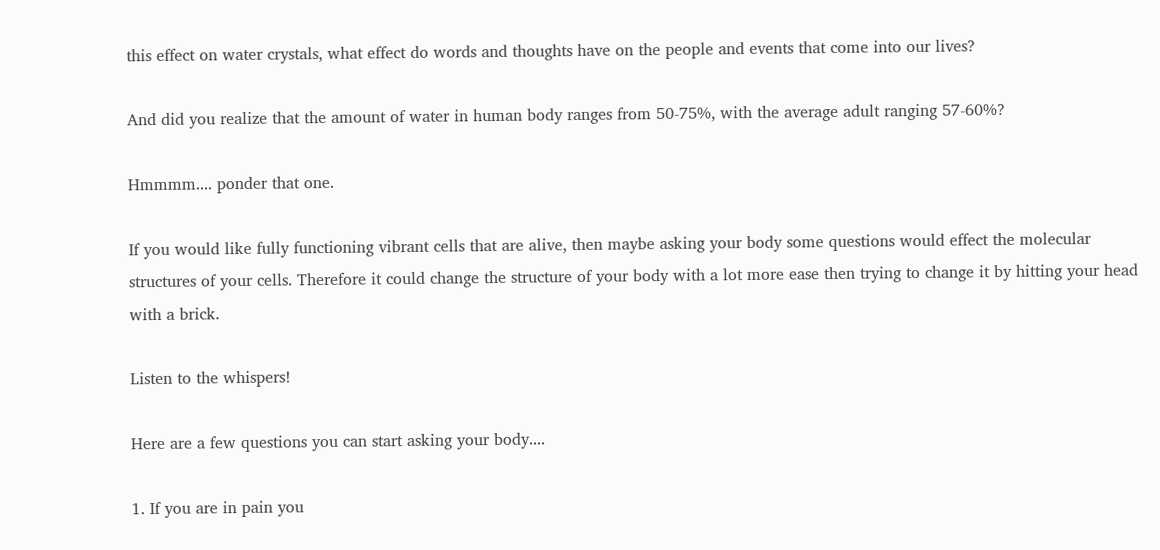this effect on water crystals, what effect do words and thoughts have on the people and events that come into our lives?

And did you realize that the amount of water in human body ranges from 50-75%, with the average adult ranging 57-60%?

Hmmmm.... ponder that one.

If you would like fully functioning vibrant cells that are alive, then maybe asking your body some questions would effect the molecular structures of your cells. Therefore it could change the structure of your body with a lot more ease then trying to change it by hitting your head with a brick.

Listen to the whispers!

Here are a few questions you can start asking your body....

1. If you are in pain you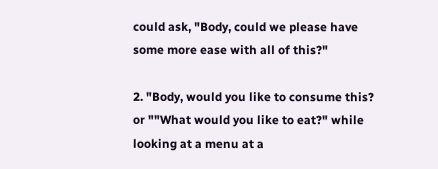could ask, "Body, could we please have some more ease with all of this?"

2. "Body, would you like to consume this? or ""What would you like to eat?" while looking at a menu at a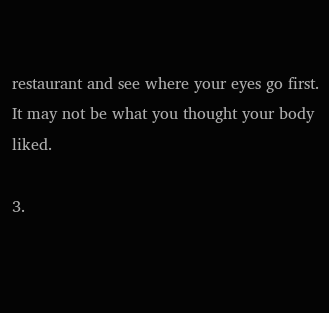restaurant and see where your eyes go first. It may not be what you thought your body liked.

3.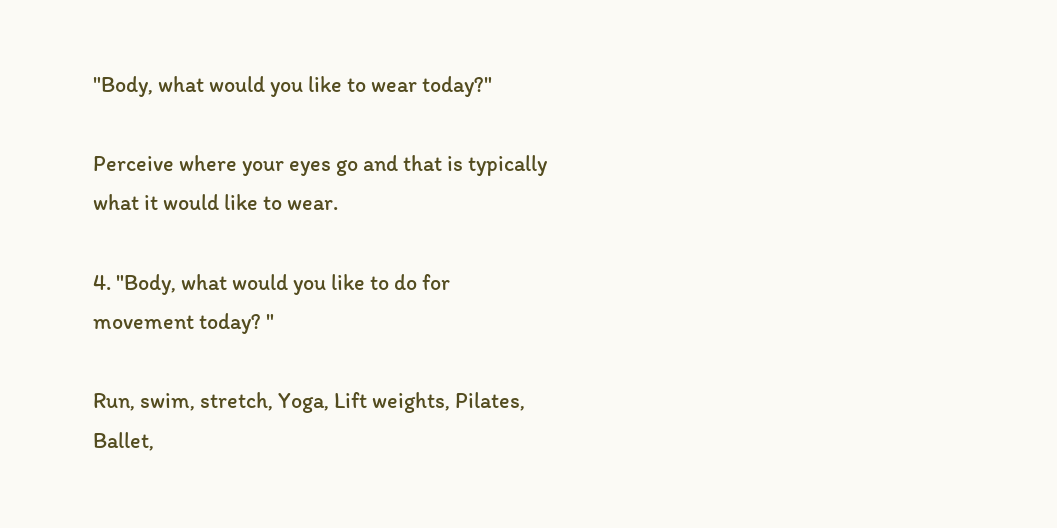"Body, what would you like to wear today?"

Perceive where your eyes go and that is typically what it would like to wear.

4. "Body, what would you like to do for movement today? "

Run, swim, stretch, Yoga, Lift weights, Pilates, Ballet,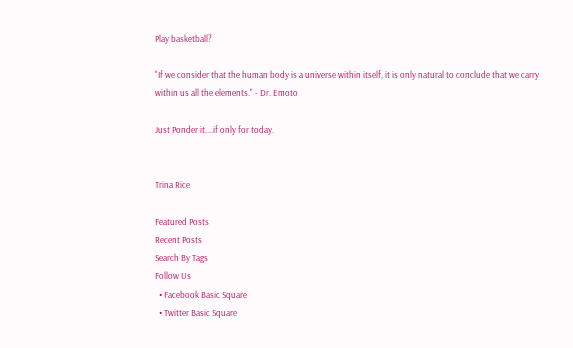Play basketball?

"If we consider that the human body is a universe within itself, it is only natural to conclude that we carry within us all the elements." - Dr. Emoto

Just Ponder it....if only for today.


Trina Rice

Featured Posts
Recent Posts
Search By Tags
Follow Us
  • Facebook Basic Square
  • Twitter Basic Square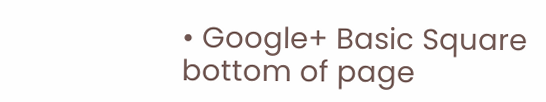• Google+ Basic Square
bottom of page